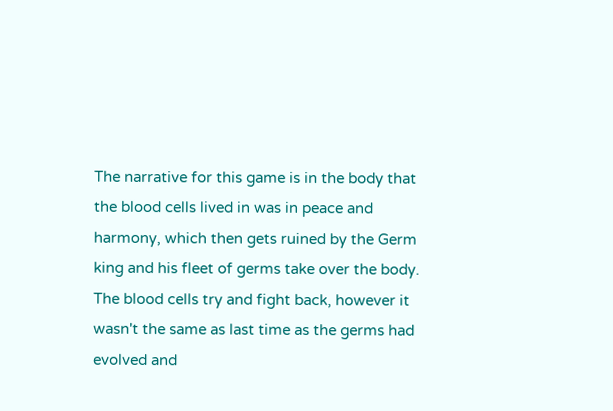The narrative for this game is in the body that the blood cells lived in was in peace and harmony, which then gets ruined by the Germ king and his fleet of germs take over the body. The blood cells try and fight back, however it wasn't the same as last time as the germs had evolved and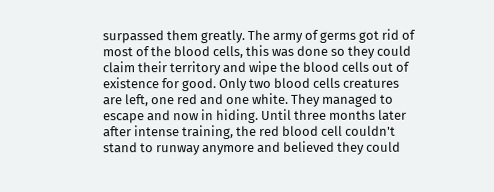surpassed them greatly. The army of germs got rid of most of the blood cells, this was done so they could claim their territory and wipe the blood cells out of existence for good. Only two blood cells creatures are left, one red and one white. They managed to escape and now in hiding. Until three months later after intense training, the red blood cell couldn't stand to runway anymore and believed they could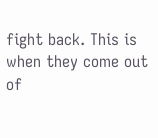fight back. This is when they come out of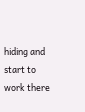hiding and start to work there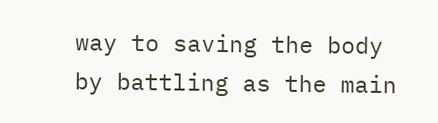way to saving the body by battling as the main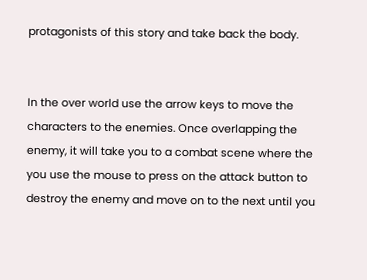protagonists of this story and take back the body.


In the over world use the arrow keys to move the characters to the enemies. Once overlapping the enemy, it will take you to a combat scene where the you use the mouse to press on the attack button to destroy the enemy and move on to the next until you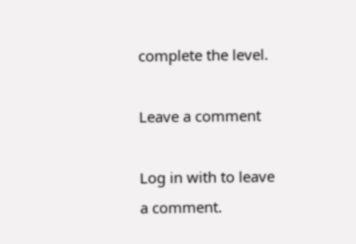complete the level.

Leave a comment

Log in with to leave a comment.